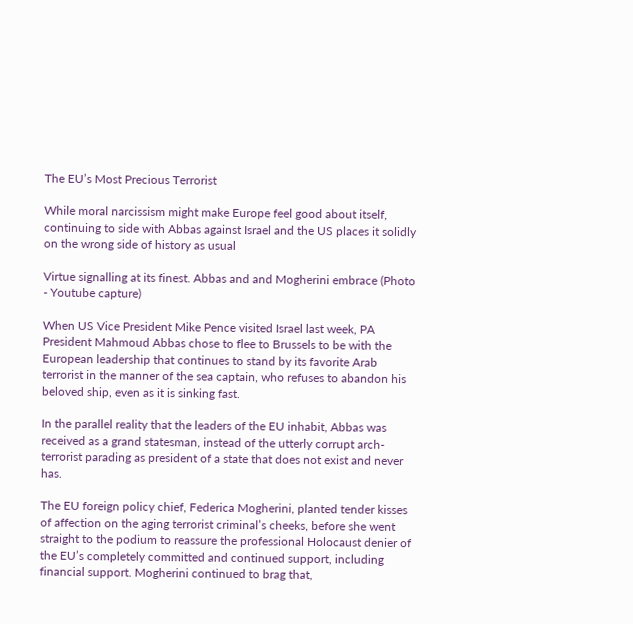The EU’s Most Precious Terrorist

While moral narcissism might make Europe feel good about itself, continuing to side with Abbas against Israel and the US places it solidly on the wrong side of history as usual

Virtue signalling at its finest. Abbas and and Mogherini embrace (Photo - Youtube capture)

When US Vice President Mike Pence visited Israel last week, PA President Mahmoud Abbas chose to flee to Brussels to be with the European leadership that continues to stand by its favorite Arab terrorist in the manner of the sea captain, who refuses to abandon his beloved ship, even as it is sinking fast.

In the parallel reality that the leaders of the EU inhabit, Abbas was received as a grand statesman, instead of the utterly corrupt arch-terrorist parading as president of a state that does not exist and never has.

The EU foreign policy chief, Federica Mogherini, planted tender kisses of affection on the aging terrorist criminal’s cheeks, before she went straight to the podium to reassure the professional Holocaust denier of the EU’s completely committed and continued support, including financial support. Mogherini continued to brag that,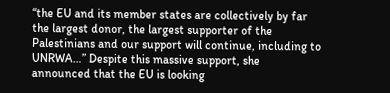“the EU and its member states are collectively by far the largest donor, the largest supporter of the Palestinians and our support will continue, including to UNRWA…” Despite this massive support, she announced that the EU is looking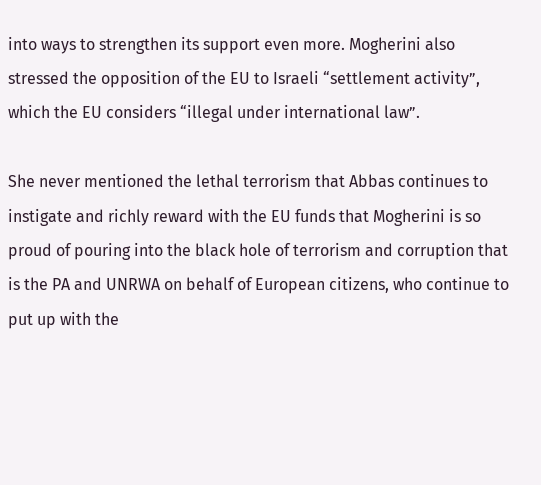into ways to strengthen its support even more. Mogherini also stressed the opposition of the EU to Israeli “settlement activity”, which the EU considers “illegal under international law”.

She never mentioned the lethal terrorism that Abbas continues to instigate and richly reward with the EU funds that Mogherini is so proud of pouring into the black hole of terrorism and corruption that is the PA and UNRWA on behalf of European citizens, who continue to put up with the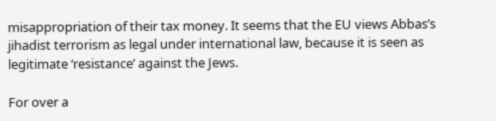misappropriation of their tax money. It seems that the EU views Abbas’s jihadist terrorism as legal under international law, because it is seen as legitimate ‘resistance’ against the Jews.

For over a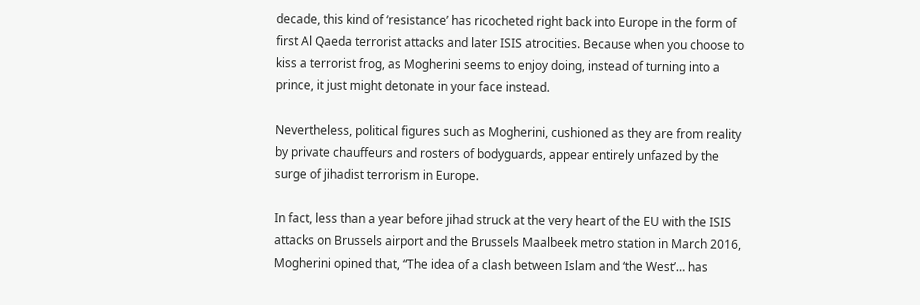decade, this kind of ‘resistance’ has ricocheted right back into Europe in the form of first Al Qaeda terrorist attacks and later ISIS atrocities. Because when you choose to kiss a terrorist frog, as Mogherini seems to enjoy doing, instead of turning into a prince, it just might detonate in your face instead.

Nevertheless, political figures such as Mogherini, cushioned as they are from reality by private chauffeurs and rosters of bodyguards, appear entirely unfazed by the surge of jihadist terrorism in Europe.

In fact, less than a year before jihad struck at the very heart of the EU with the ISIS attacks on Brussels airport and the Brussels Maalbeek metro station in March 2016, Mogherini opined that, “The idea of a clash between Islam and ‘the West’… has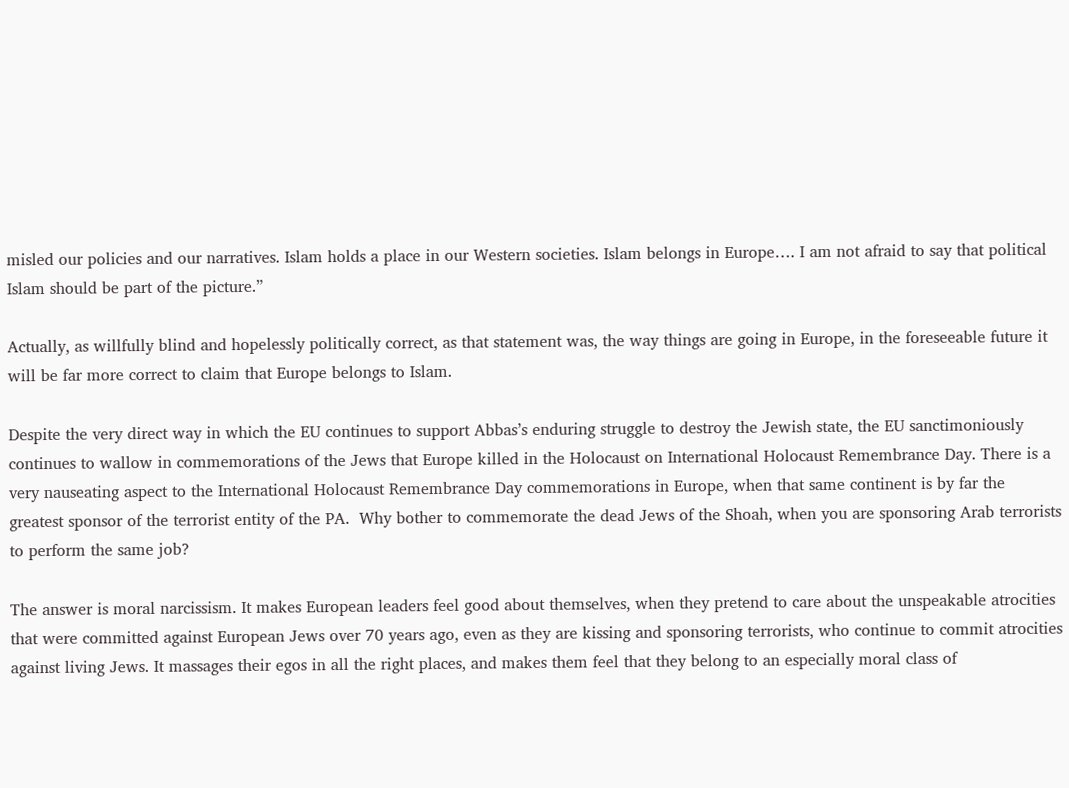misled our policies and our narratives. Islam holds a place in our Western societies. Islam belongs in Europe…. I am not afraid to say that political Islam should be part of the picture.”

Actually, as willfully blind and hopelessly politically correct, as that statement was, the way things are going in Europe, in the foreseeable future it will be far more correct to claim that Europe belongs to Islam.

Despite the very direct way in which the EU continues to support Abbas’s enduring struggle to destroy the Jewish state, the EU sanctimoniously continues to wallow in commemorations of the Jews that Europe killed in the Holocaust on International Holocaust Remembrance Day. There is a very nauseating aspect to the International Holocaust Remembrance Day commemorations in Europe, when that same continent is by far the greatest sponsor of the terrorist entity of the PA.  Why bother to commemorate the dead Jews of the Shoah, when you are sponsoring Arab terrorists to perform the same job?

The answer is moral narcissism. It makes European leaders feel good about themselves, when they pretend to care about the unspeakable atrocities that were committed against European Jews over 70 years ago, even as they are kissing and sponsoring terrorists, who continue to commit atrocities against living Jews. It massages their egos in all the right places, and makes them feel that they belong to an especially moral class of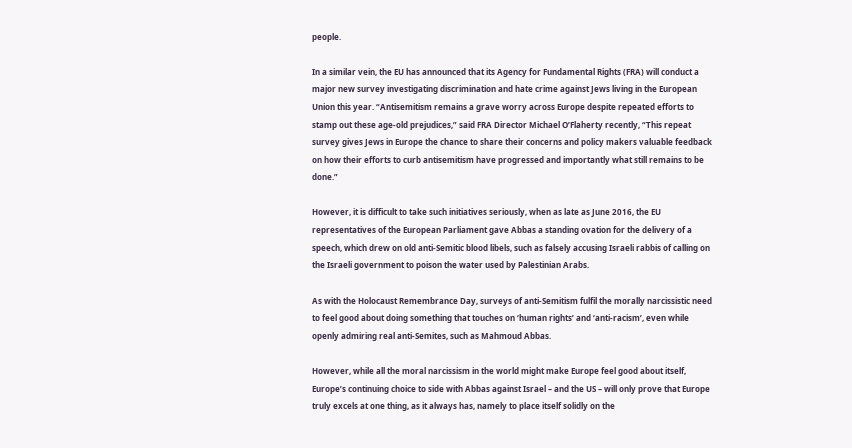people.

In a similar vein, the EU has announced that its Agency for Fundamental Rights (FRA) will conduct a major new survey investigating discrimination and hate crime against Jews living in the European Union this year. “Antisemitism remains a grave worry across Europe despite repeated efforts to stamp out these age-old prejudices,” said FRA Director Michael O’Flaherty recently, “This repeat survey gives Jews in Europe the chance to share their concerns and policy makers valuable feedback on how their efforts to curb antisemitism have progressed and importantly what still remains to be done.”

However, it is difficult to take such initiatives seriously, when as late as June 2016, the EU representatives of the European Parliament gave Abbas a standing ovation for the delivery of a speech, which drew on old anti-Semitic blood libels, such as falsely accusing Israeli rabbis of calling on the Israeli government to poison the water used by Palestinian Arabs.

As with the Holocaust Remembrance Day, surveys of anti-Semitism fulfil the morally narcissistic need to feel good about doing something that touches on ‘human rights’ and ‘anti-racism’, even while openly admiring real anti-Semites, such as Mahmoud Abbas.

However, while all the moral narcissism in the world might make Europe feel good about itself, Europe’s continuing choice to side with Abbas against Israel – and the US – will only prove that Europe truly excels at one thing, as it always has, namely to place itself solidly on the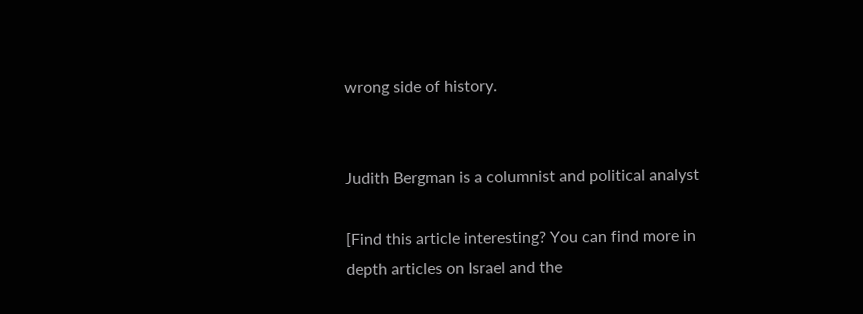wrong side of history.


Judith Bergman is a columnist and political analyst

[Find this article interesting? You can find more in depth articles on Israel and the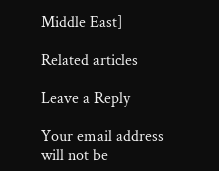Middle East]

Related articles

Leave a Reply

Your email address will not be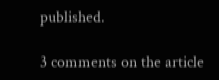published.

3 comments on the article